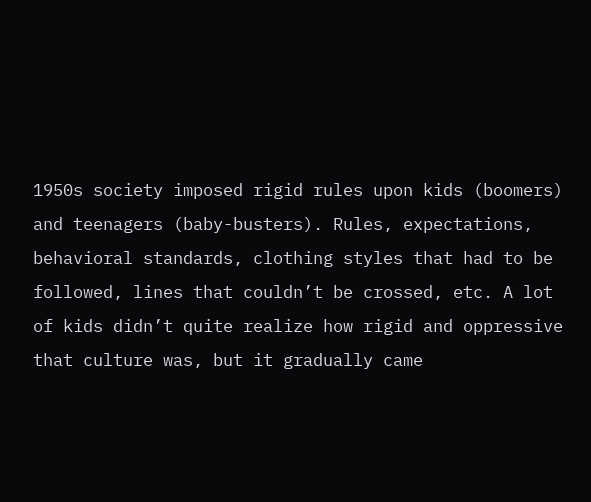1950s society imposed rigid rules upon kids (boomers) and teenagers (baby-busters). Rules, expectations, behavioral standards, clothing styles that had to be followed, lines that couldn’t be crossed, etc. A lot of kids didn’t quite realize how rigid and oppressive that culture was, but it gradually came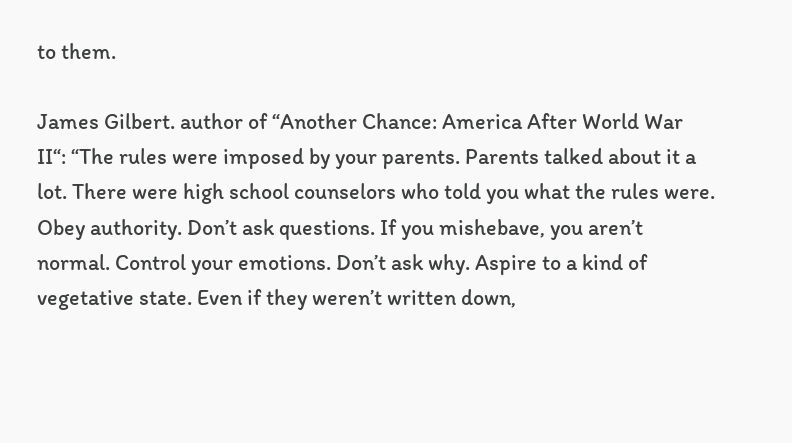to them.

James Gilbert. author of “Another Chance: America After World War II“: “The rules were imposed by your parents. Parents talked about it a lot. There were high school counselors who told you what the rules were. Obey authority. Don’t ask questions. If you mishebave, you aren’t normal. Control your emotions. Don’t ask why. Aspire to a kind of vegetative state. Even if they weren’t written down,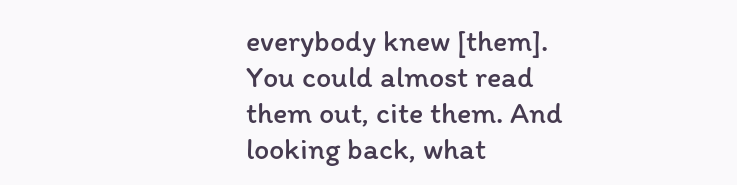everybody knew [them]. You could almost read them out, cite them. And looking back, what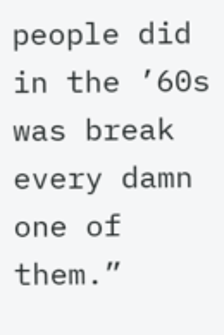people did in the ’60s was break every damn one of them.”